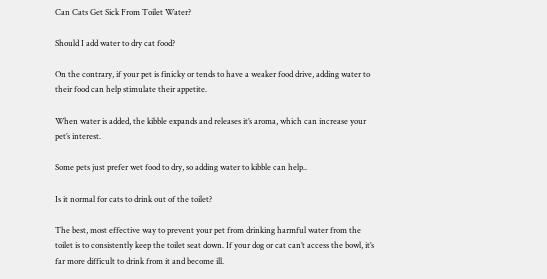Can Cats Get Sick From Toilet Water?

Should I add water to dry cat food?

On the contrary, if your pet is finicky or tends to have a weaker food drive, adding water to their food can help stimulate their appetite.

When water is added, the kibble expands and releases it’s aroma, which can increase your pet’s interest.

Some pets just prefer wet food to dry, so adding water to kibble can help..

Is it normal for cats to drink out of the toilet?

The best, most effective way to prevent your pet from drinking harmful water from the toilet is to consistently keep the toilet seat down. If your dog or cat can’t access the bowl, it’s far more difficult to drink from it and become ill.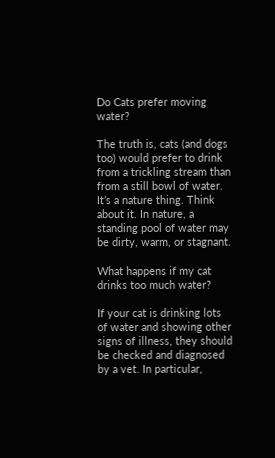Do Cats prefer moving water?

The truth is, cats (and dogs too) would prefer to drink from a trickling stream than from a still bowl of water. It’s a nature thing. Think about it. In nature, a standing pool of water may be dirty, warm, or stagnant.

What happens if my cat drinks too much water?

If your cat is drinking lots of water and showing other signs of illness, they should be checked and diagnosed by a vet. In particular,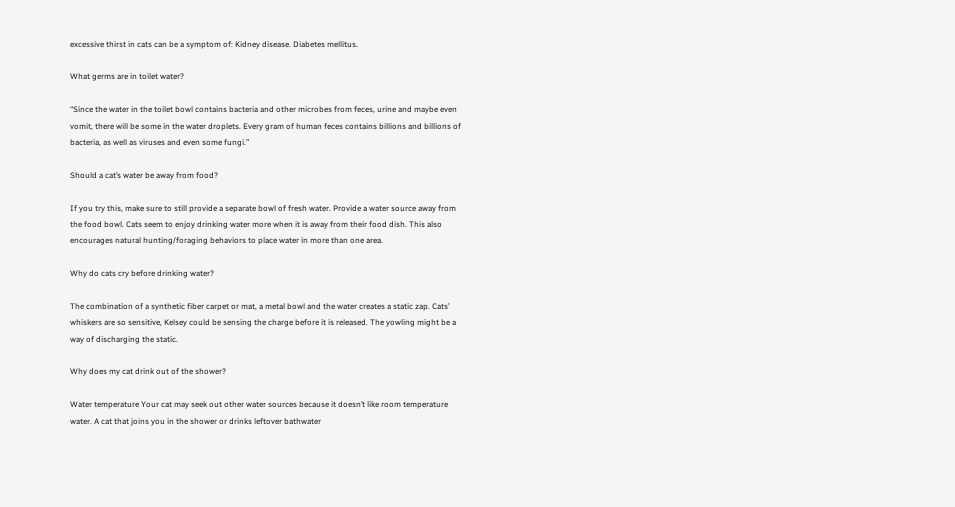excessive thirst in cats can be a symptom of: Kidney disease. Diabetes mellitus.

What germs are in toilet water?

“Since the water in the toilet bowl contains bacteria and other microbes from feces, urine and maybe even vomit, there will be some in the water droplets. Every gram of human feces contains billions and billions of bacteria, as well as viruses and even some fungi.”

Should a cat’s water be away from food?

If you try this, make sure to still provide a separate bowl of fresh water. Provide a water source away from the food bowl. Cats seem to enjoy drinking water more when it is away from their food dish. This also encourages natural hunting/foraging behaviors to place water in more than one area.

Why do cats cry before drinking water?

The combination of a synthetic fiber carpet or mat, a metal bowl and the water creates a static zap. Cats’ whiskers are so sensitive, Kelsey could be sensing the charge before it is released. The yowling might be a way of discharging the static.

Why does my cat drink out of the shower?

Water temperature Your cat may seek out other water sources because it doesn’t like room temperature water. A cat that joins you in the shower or drinks leftover bathwater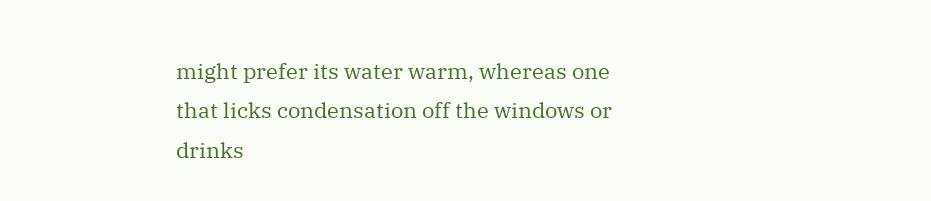might prefer its water warm, whereas one that licks condensation off the windows or drinks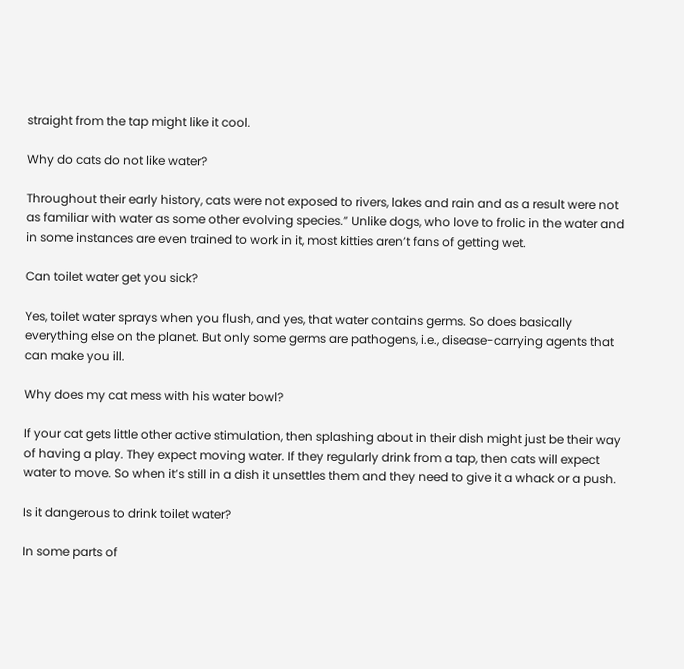straight from the tap might like it cool.

Why do cats do not like water?

Throughout their early history, cats were not exposed to rivers, lakes and rain and as a result were not as familiar with water as some other evolving species.” Unlike dogs, who love to frolic in the water and in some instances are even trained to work in it, most kitties aren’t fans of getting wet.

Can toilet water get you sick?

Yes, toilet water sprays when you flush, and yes, that water contains germs. So does basically everything else on the planet. But only some germs are pathogens, i.e., disease-carrying agents that can make you ill.

Why does my cat mess with his water bowl?

If your cat gets little other active stimulation, then splashing about in their dish might just be their way of having a play. They expect moving water. If they regularly drink from a tap, then cats will expect water to move. So when it’s still in a dish it unsettles them and they need to give it a whack or a push.

Is it dangerous to drink toilet water?

In some parts of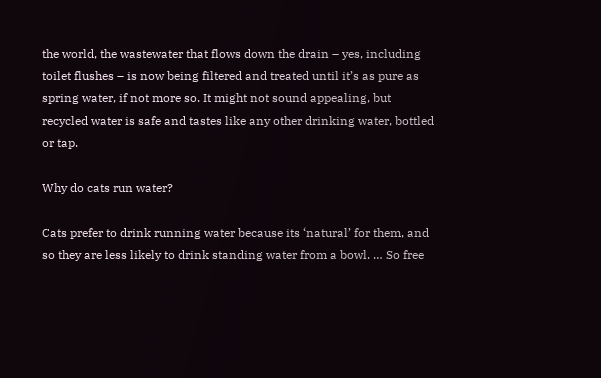the world, the wastewater that flows down the drain – yes, including toilet flushes – is now being filtered and treated until it’s as pure as spring water, if not more so. It might not sound appealing, but recycled water is safe and tastes like any other drinking water, bottled or tap.

Why do cats run water?

Cats prefer to drink running water because its ‘natural’ for them, and so they are less likely to drink standing water from a bowl. … So free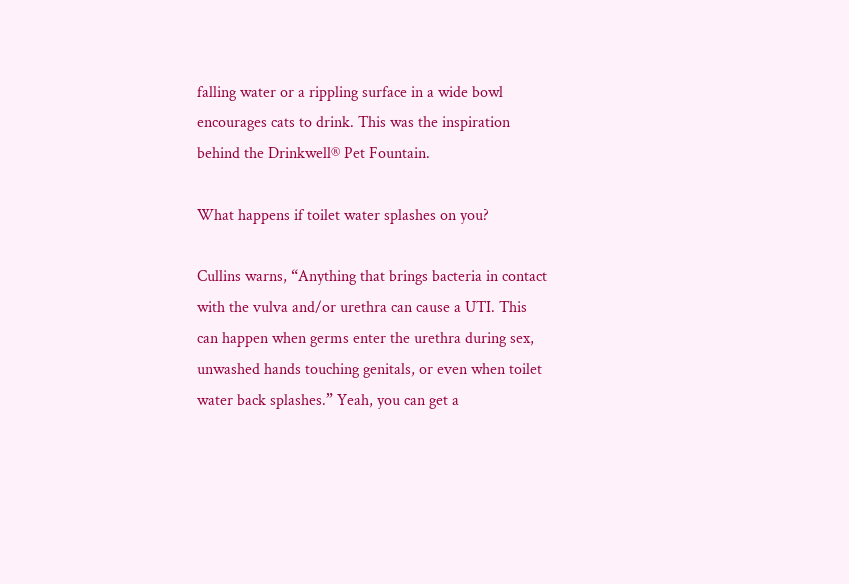falling water or a rippling surface in a wide bowl encourages cats to drink. This was the inspiration behind the Drinkwell® Pet Fountain.

What happens if toilet water splashes on you?

Cullins warns, “Anything that brings bacteria in contact with the vulva and/or urethra can cause a UTI. This can happen when germs enter the urethra during sex, unwashed hands touching genitals, or even when toilet water back splashes.” Yeah, you can get a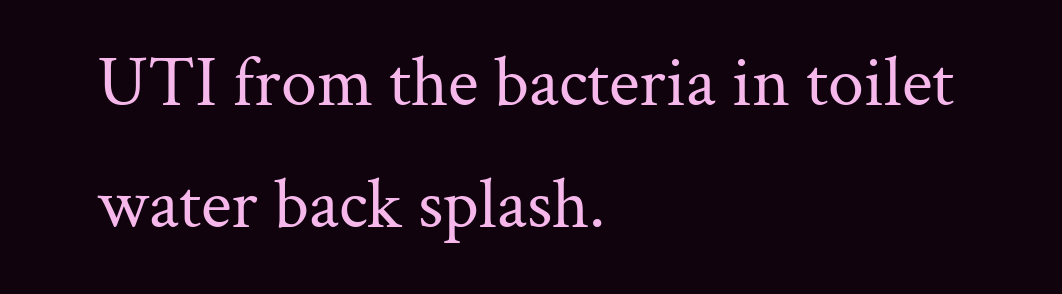UTI from the bacteria in toilet water back splash.